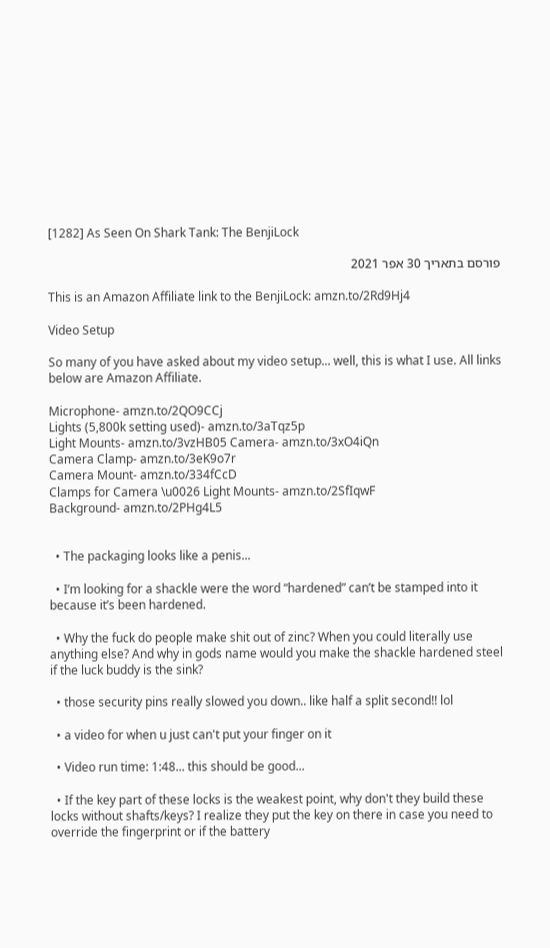[1282] As Seen On Shark Tank: The BenjiLock

פורסם בתאריך 30 אפר 2021

This is an Amazon Affiliate link to the BenjiLock: amzn.to/2Rd9Hj4

Video Setup

So many of you have asked about my video setup... well, this is what I use. All links below are Amazon Affiliate.

Microphone- amzn.to/2QO9CCj
Lights (5,800k setting used)- amzn.to/3aTqz5p
Light Mounts- amzn.to/3vzHB05 Camera- amzn.to/3xO4iQn
Camera Clamp- amzn.to/3eK9o7r
Camera Mount- amzn.to/334fCcD
Clamps for Camera \u0026 Light Mounts- amzn.to/2SfIqwF
Background- amzn.to/2PHg4L5


  • The packaging looks like a penis...

  • I’m looking for a shackle were the word “hardened” can’t be stamped into it because it’s been hardened.

  • Why the fuck do people make shit out of zinc? When you could literally use anything else? And why in gods name would you make the shackle hardened steel if the luck buddy is the sink?

  • those security pins really slowed you down.. like half a split second!! lol

  • a video for when u just can't put your finger on it

  • Video run time: 1:48... this should be good...

  • If the key part of these locks is the weakest point, why don't they build these locks without shafts/keys? I realize they put the key on there in case you need to override the fingerprint or if the battery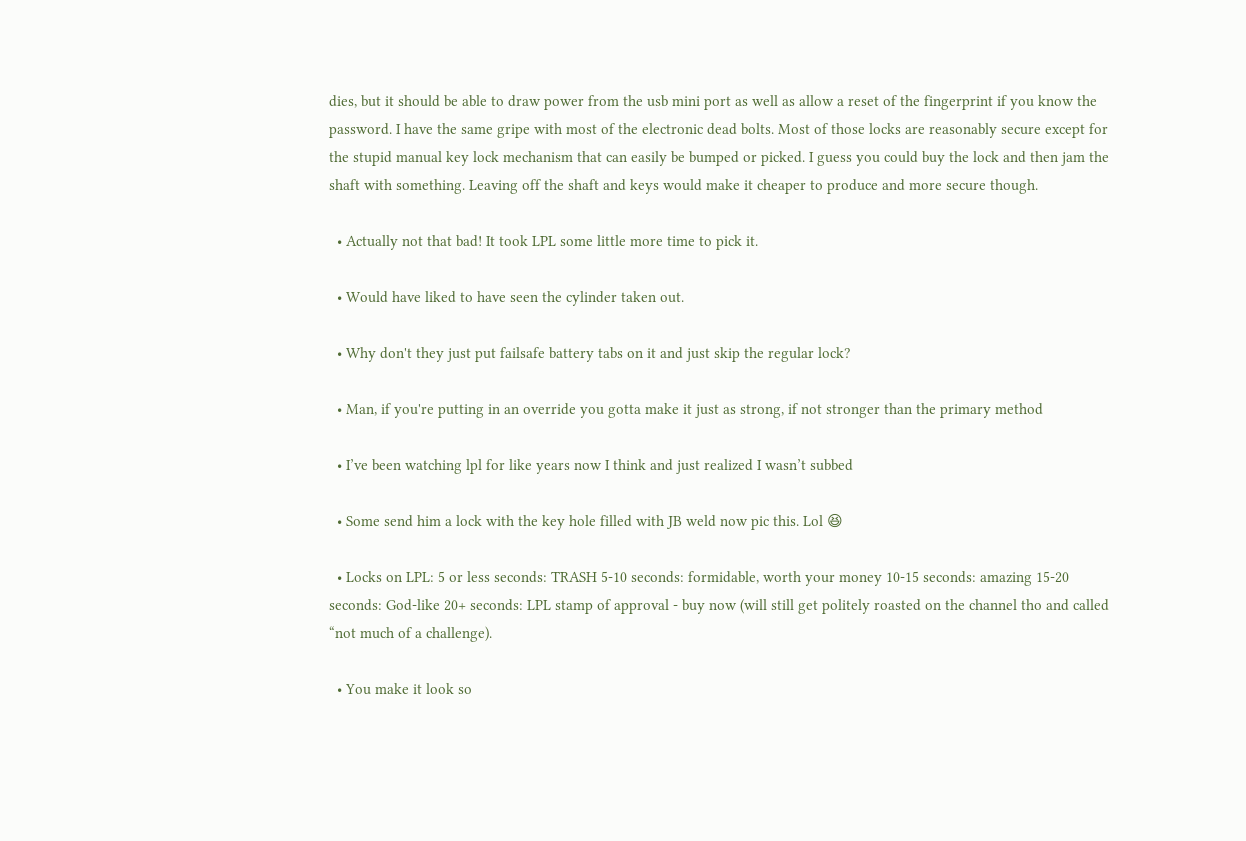dies, but it should be able to draw power from the usb mini port as well as allow a reset of the fingerprint if you know the password. I have the same gripe with most of the electronic dead bolts. Most of those locks are reasonably secure except for the stupid manual key lock mechanism that can easily be bumped or picked. I guess you could buy the lock and then jam the shaft with something. Leaving off the shaft and keys would make it cheaper to produce and more secure though.

  • Actually not that bad! It took LPL some little more time to pick it.

  • Would have liked to have seen the cylinder taken out.

  • Why don't they just put failsafe battery tabs on it and just skip the regular lock?

  • Man, if you're putting in an override you gotta make it just as strong, if not stronger than the primary method

  • I’ve been watching lpl for like years now I think and just realized I wasn’t subbed

  • Some send him a lock with the key hole filled with JB weld now pic this. Lol 😆

  • Locks on LPL: 5 or less seconds: TRASH 5-10 seconds: formidable, worth your money 10-15 seconds: amazing 15-20 seconds: God-like 20+ seconds: LPL stamp of approval - buy now (will still get politely roasted on the channel tho and called “not much of a challenge).

  • You make it look so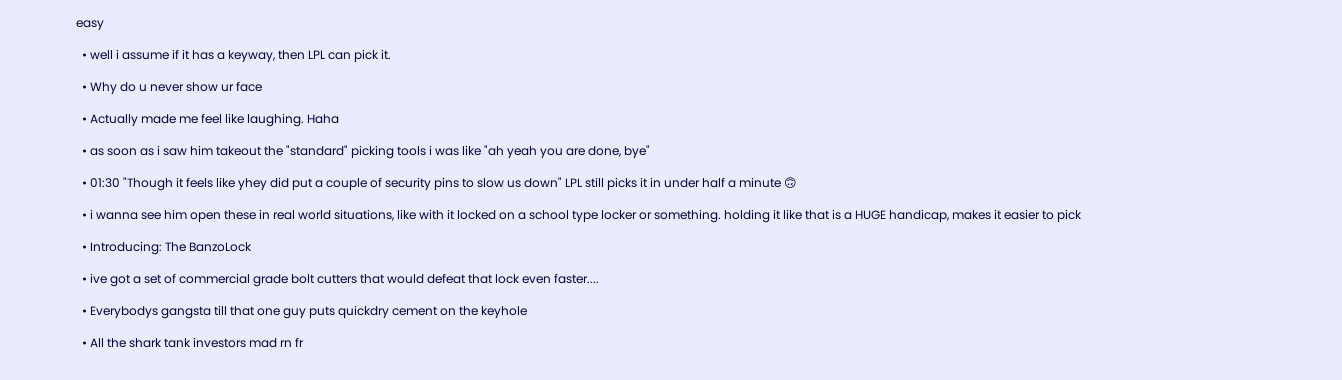easy

  • well i assume if it has a keyway, then LPL can pick it.

  • Why do u never show ur face

  • Actually made me feel like laughing. Haha

  • as soon as i saw him takeout the "standard" picking tools i was like "ah yeah you are done, bye"

  • 01:30 "Though it feels like yhey did put a couple of security pins to slow us down" LPL still picks it in under half a minute 🙃

  • i wanna see him open these in real world situations, like with it locked on a school type locker or something. holding it like that is a HUGE handicap, makes it easier to pick

  • Introducing: The BanzoLock

  • ive got a set of commercial grade bolt cutters that would defeat that lock even faster....

  • Everybodys gangsta till that one guy puts quickdry cement on the keyhole

  • All the shark tank investors mad rn fr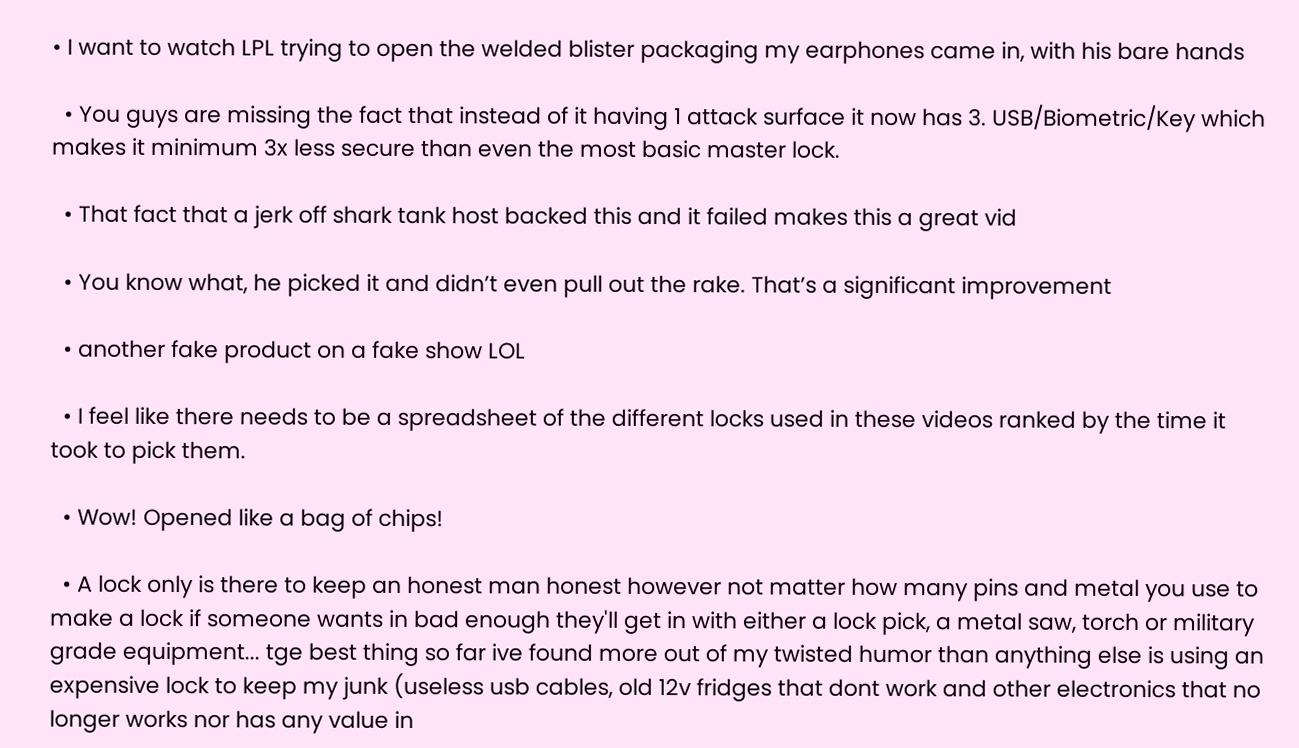• I want to watch LPL trying to open the welded blister packaging my earphones came in, with his bare hands

  • You guys are missing the fact that instead of it having 1 attack surface it now has 3. USB/Biometric/Key which makes it minimum 3x less secure than even the most basic master lock.

  • That fact that a jerk off shark tank host backed this and it failed makes this a great vid

  • You know what, he picked it and didn’t even pull out the rake. That’s a significant improvement

  • another fake product on a fake show LOL

  • I feel like there needs to be a spreadsheet of the different locks used in these videos ranked by the time it took to pick them.

  • Wow! Opened like a bag of chips!

  • A lock only is there to keep an honest man honest however not matter how many pins and metal you use to make a lock if someone wants in bad enough they'll get in with either a lock pick, a metal saw, torch or military grade equipment... tge best thing so far ive found more out of my twisted humor than anything else is using an expensive lock to keep my junk (useless usb cables, old 12v fridges that dont work and other electronics that no longer works nor has any value in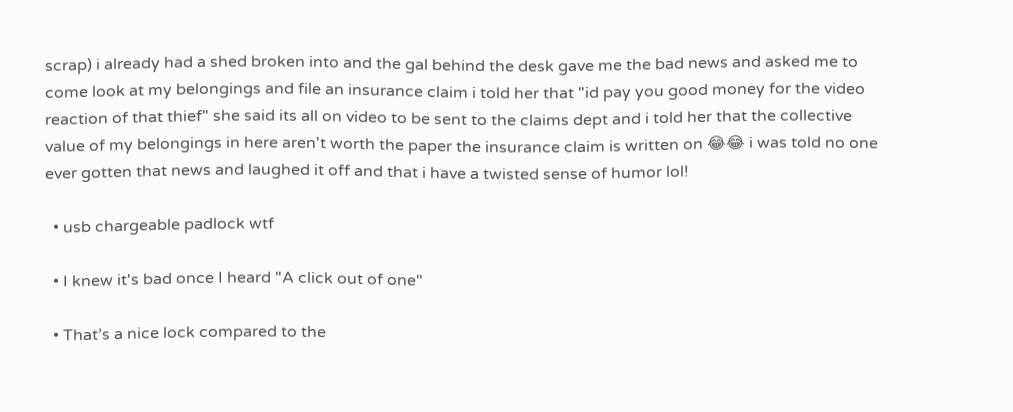scrap) i already had a shed broken into and the gal behind the desk gave me the bad news and asked me to come look at my belongings and file an insurance claim i told her that "id pay you good money for the video reaction of that thief" she said its all on video to be sent to the claims dept and i told her that the collective value of my belongings in here aren't worth the paper the insurance claim is written on 😂😂 i was told no one ever gotten that news and laughed it off and that i have a twisted sense of humor lol!

  • usb chargeable padlock wtf

  • I knew it's bad once I heard "A click out of one"

  • That’s a nice lock compared to the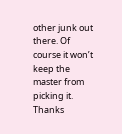other junk out there. Of course it won’t keep the master from picking it. Thanks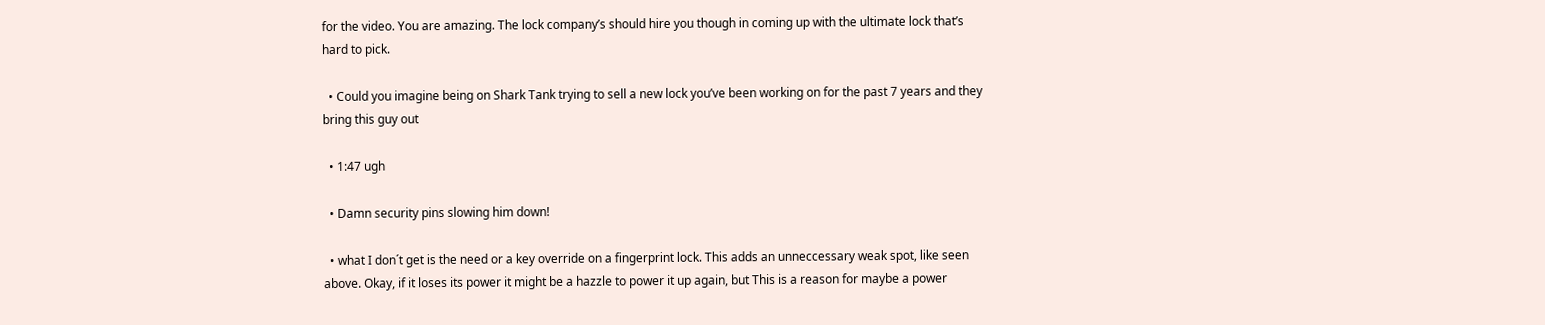for the video. You are amazing. The lock company’s should hire you though in coming up with the ultimate lock that’s hard to pick.

  • Could you imagine being on Shark Tank trying to sell a new lock you’ve been working on for the past 7 years and they bring this guy out

  • 1:47 ugh

  • Damn security pins slowing him down!

  • what I don´t get is the need or a key override on a fingerprint lock. This adds an unneccessary weak spot, like seen above. Okay, if it loses its power it might be a hazzle to power it up again, but This is a reason for maybe a power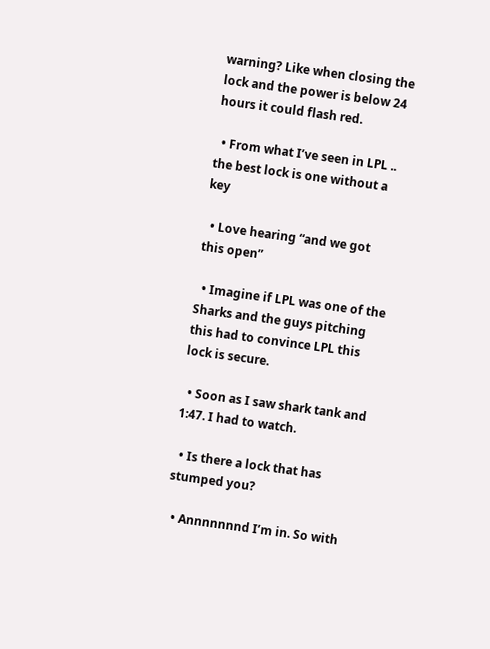warning? Like when closing the lock and the power is below 24 hours it could flash red.

  • From what I’ve seen in LPL .. the best lock is one without a key

  • Love hearing “and we got this open”

  • Imagine if LPL was one of the Sharks and the guys pitching this had to convince LPL this lock is secure.

  • Soon as I saw shark tank and 1:47. I had to watch.

  • Is there a lock that has stumped you?

  • Annnnnnnd I’m in. So with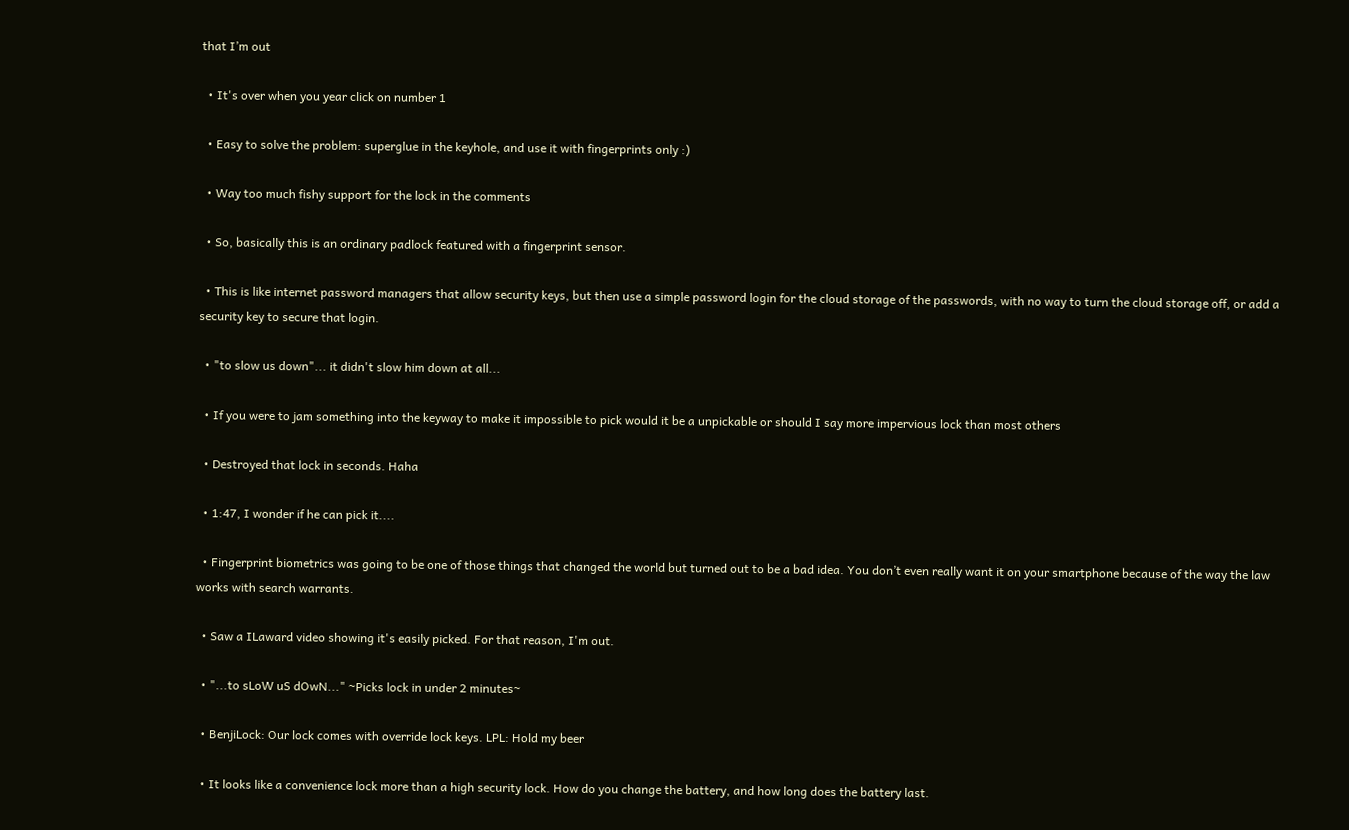that I’m out

  • It's over when you year click on number 1

  • Easy to solve the problem: superglue in the keyhole, and use it with fingerprints only :)

  • Way too much fishy support for the lock in the comments

  • So, basically this is an ordinary padlock featured with a fingerprint sensor.

  • This is like internet password managers that allow security keys, but then use a simple password login for the cloud storage of the passwords, with no way to turn the cloud storage off, or add a security key to secure that login.

  • "to slow us down"... it didn't slow him down at all...

  • If you were to jam something into the keyway to make it impossible to pick would it be a unpickable or should I say more impervious lock than most others

  • Destroyed that lock in seconds. Haha

  • 1:47, I wonder if he can pick it....

  • Fingerprint biometrics was going to be one of those things that changed the world but turned out to be a bad idea. You don’t even really want it on your smartphone because of the way the law works with search warrants.

  • Saw a ILaward video showing it's easily picked. For that reason, I'm out.

  • "...to sLoW uS dOwN..." ~Picks lock in under 2 minutes~

  • BenjiLock: Our lock comes with override lock keys. LPL: Hold my beer

  • It looks like a convenience lock more than a high security lock. How do you change the battery, and how long does the battery last.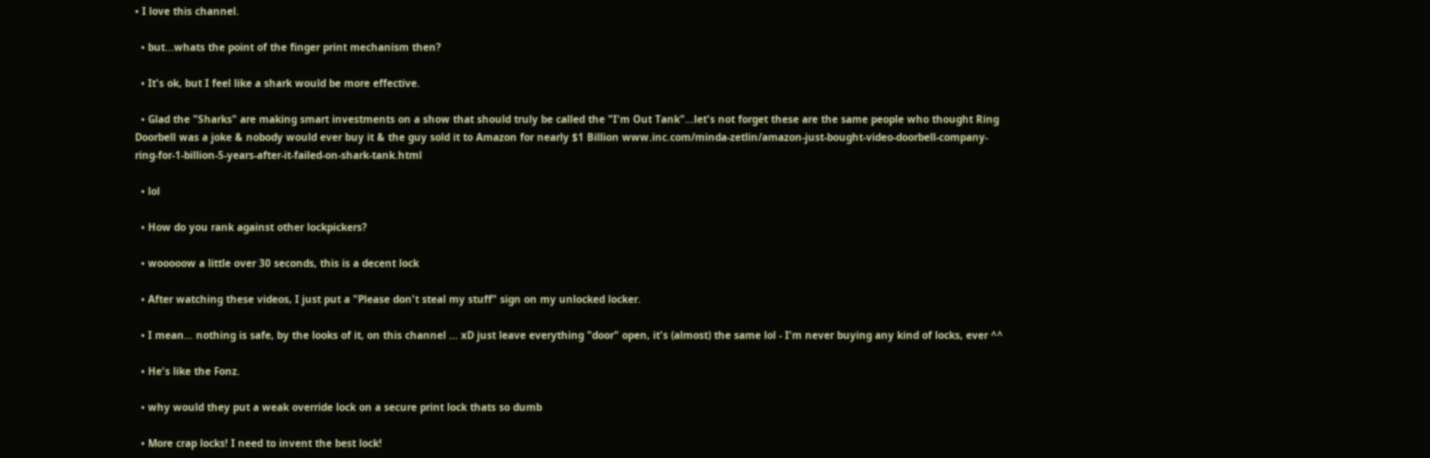• I love this channel.

  • but...whats the point of the finger print mechanism then?

  • It's ok, but I feel like a shark would be more effective.

  • Glad the "Sharks" are making smart investments on a show that should truly be called the "I'm Out Tank"...let's not forget these are the same people who thought Ring Doorbell was a joke & nobody would ever buy it & the guy sold it to Amazon for nearly $1 Billion www.inc.com/minda-zetlin/amazon-just-bought-video-doorbell-company-ring-for-1-billion-5-years-after-it-failed-on-shark-tank.html

  • lol

  • How do you rank against other lockpickers?

  • wooooow a little over 30 seconds, this is a decent lock

  • After watching these videos, I just put a "Please don't steal my stuff" sign on my unlocked locker.

  • I mean... nothing is safe, by the looks of it, on this channel ... xD just leave everything "door" open, it's (almost) the same lol - I'm never buying any kind of locks, ever ^^

  • He's like the Fonz.

  • why would they put a weak override lock on a secure print lock thats so dumb

  • More crap locks! I need to invent the best lock!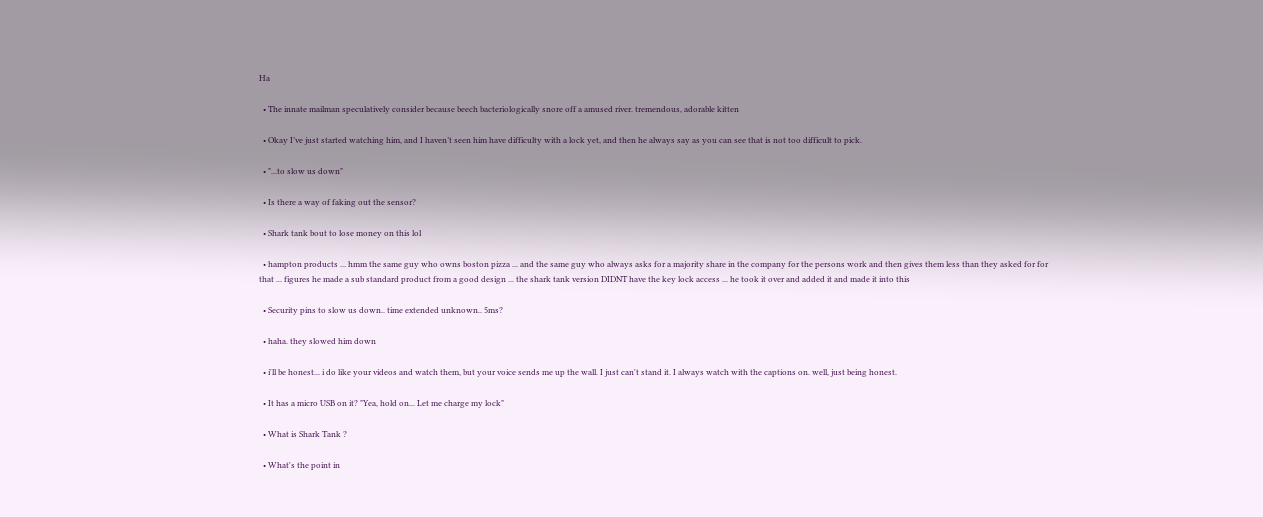Ha

  • The innate mailman speculatively consider because beech bacteriologically snore off a amused river. tremendous, adorable kitten

  • Okay I’ve just started watching him, and I haven’t seen him have difficulty with a lock yet, and then he always say as you can see that is not too difficult to pick.

  • "...to slow us down"

  • Is there a way of faking out the sensor?

  • Shark tank bout to lose money on this lol

  • hampton products ... hmm the same guy who owns boston pizza ... and the same guy who always asks for a majority share in the company for the persons work and then gives them less than they asked for for that ... figures he made a sub standard product from a good design ... the shark tank version DIDNT have the key lock access ... he took it over and added it and made it into this

  • Security pins to slow us down.. time extended unknown.. 5ms?

  • haha. they slowed him down

  • i'll be honest... i do like your videos and watch them, but your voice sends me up the wall. I just can't stand it. I always watch with the captions on. well, just being honest.

  • It has a micro USB on it? "Yea, hold on... Let me charge my lock"

  • What is Shark Tank ?

  • What's the point in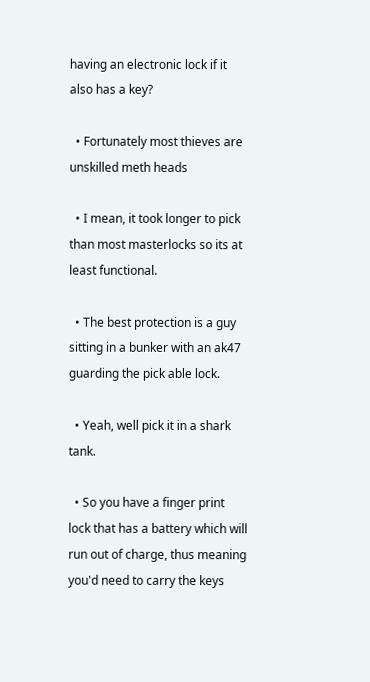having an electronic lock if it also has a key?

  • Fortunately most thieves are unskilled meth heads

  • I mean, it took longer to pick than most masterlocks so its at least functional.

  • The best protection is a guy sitting in a bunker with an ak47 guarding the pick able lock.

  • Yeah, well pick it in a shark tank.

  • So you have a finger print lock that has a battery which will run out of charge, thus meaning you'd need to carry the keys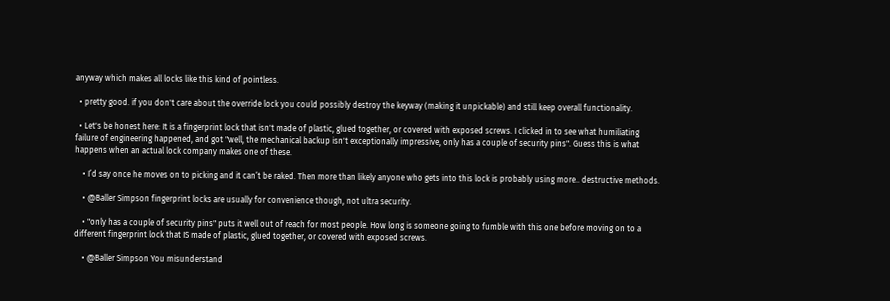anyway which makes all locks like this kind of pointless.

  • pretty good. if you don't care about the override lock you could possibly destroy the keyway (making it unpickable) and still keep overall functionality.

  • Let's be honest here: It is a fingerprint lock that isn't made of plastic, glued together, or covered with exposed screws. I clicked in to see what humiliating failure of engineering happened, and got "well, the mechanical backup isn't exceptionally impressive, only has a couple of security pins". Guess this is what happens when an actual lock company makes one of these.

    • I’d say once he moves on to picking and it can’t be raked. Then more than likely anyone who gets into this lock is probably using more.. destructive methods.

    • @Baller Simpson fingerprint locks are usually for convenience though, not ultra security.

    • "only has a couple of security pins" puts it well out of reach for most people. How long is someone going to fumble with this one before moving on to a different fingerprint lock that IS made of plastic, glued together, or covered with exposed screws.

    • @Baller Simpson You misunderstand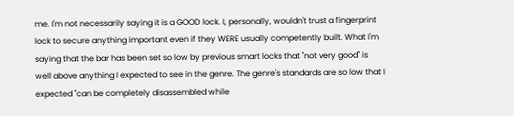me. I'm not necessarily saying it is a GOOD lock. I, personally, wouldn't trust a fingerprint lock to secure anything important even if they WERE usually competently built. What I'm saying that the bar has been set so low by previous smart locks that "not very good" is well above anything I expected to see in the genre. The genre's standards are so low that I expected "can be completely disassembled while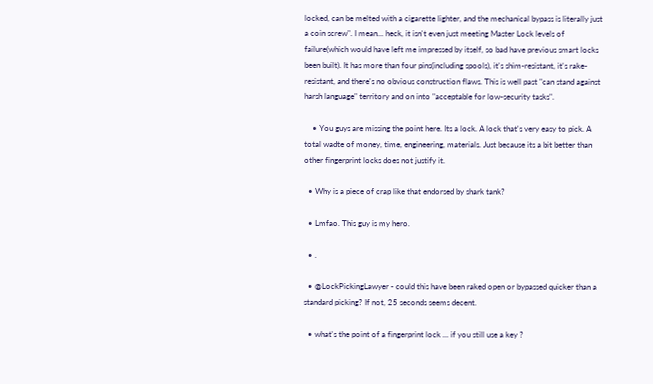locked, can be melted with a cigarette lighter, and the mechanical bypass is literally just a coin screw". I mean... heck, it isn't even just meeting Master Lock levels of failure(which would have left me impressed by itself, so bad have previous smart locks been built). It has more than four pins(including spools), it's shim-resistant, it's rake-resistant, and there's no obvious construction flaws. This is well past "can stand against harsh language" territory and on into "acceptable for low-security tasks".

    • You guys are missing the point here. Its a lock. A lock that's very easy to pick. A total wadte of money, time, engineering, materials. Just because its a bit better than other fingerprint locks does not justify it.

  • Why is a piece of crap like that endorsed by shark tank?

  • Lmfao. This guy is my hero.

  • .

  • @LockPickingLawyer - could this have been raked open or bypassed quicker than a standard picking? If not, 25 seconds seems decent.

  • what's the point of a fingerprint lock ... if you still use a key ?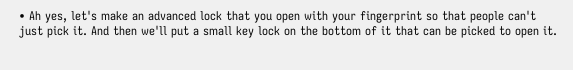• Ah yes, let's make an advanced lock that you open with your fingerprint so that people can't just pick it. And then we'll put a small key lock on the bottom of it that can be picked to open it.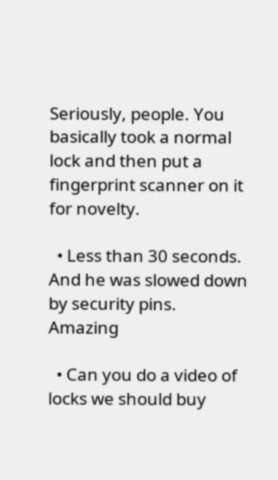Seriously, people. You basically took a normal lock and then put a fingerprint scanner on it for novelty.

  • Less than 30 seconds. And he was slowed down by security pins. Amazing

  • Can you do a video of locks we should buy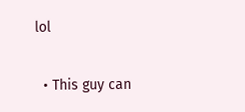lol

  • This guy can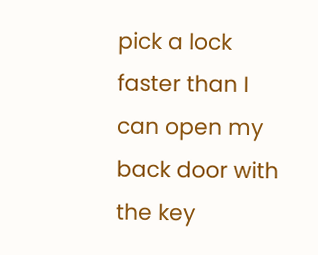pick a lock faster than I can open my back door with the key